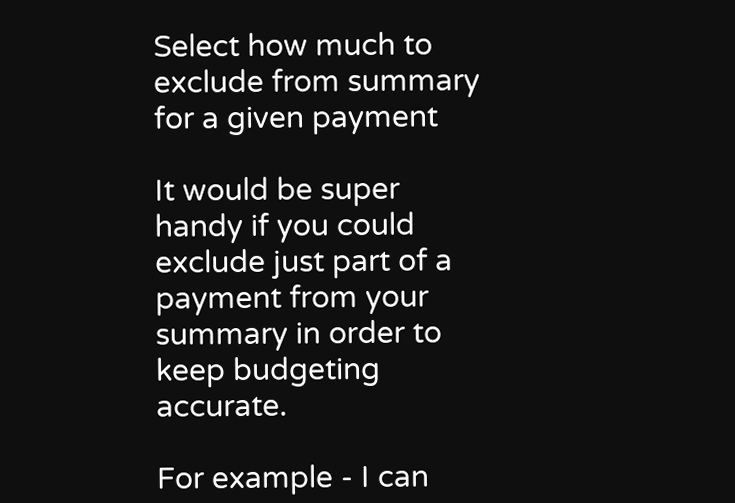Select how much to exclude from summary for a given payment

It would be super handy if you could exclude just part of a payment from your summary in order to keep budgeting accurate.

For example - I can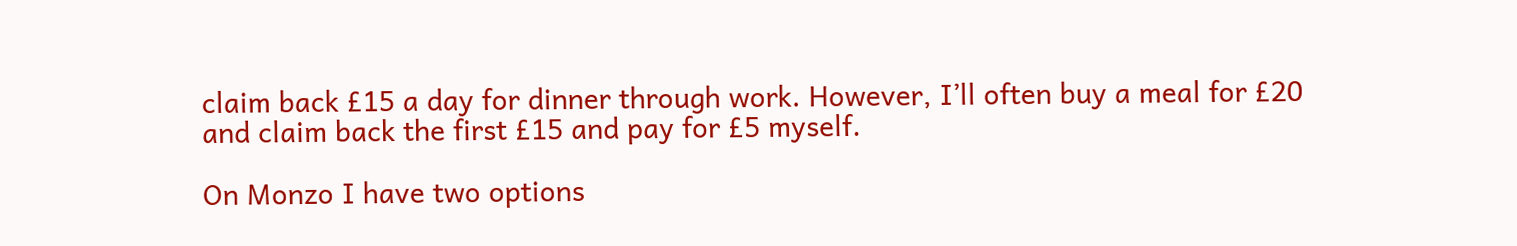claim back £15 a day for dinner through work. However, I’ll often buy a meal for £20 and claim back the first £15 and pay for £5 myself.

On Monzo I have two options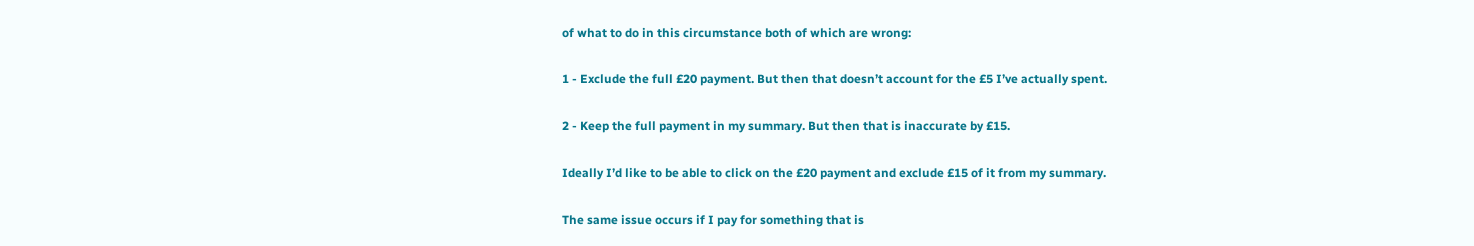of what to do in this circumstance both of which are wrong:

1 - Exclude the full £20 payment. But then that doesn’t account for the £5 I’ve actually spent.

2 - Keep the full payment in my summary. But then that is inaccurate by £15.

Ideally I’d like to be able to click on the £20 payment and exclude £15 of it from my summary.

The same issue occurs if I pay for something that is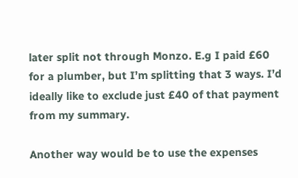later split not through Monzo. E.g I paid £60 for a plumber, but I’m splitting that 3 ways. I’d ideally like to exclude just £40 of that payment from my summary.

Another way would be to use the expenses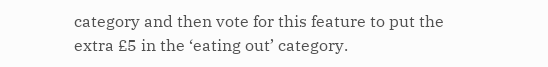category and then vote for this feature to put the extra £5 in the ‘eating out’ category.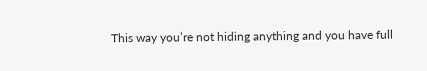This way you’re not hiding anything and you have full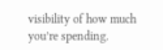visibility of how much you’re spending.